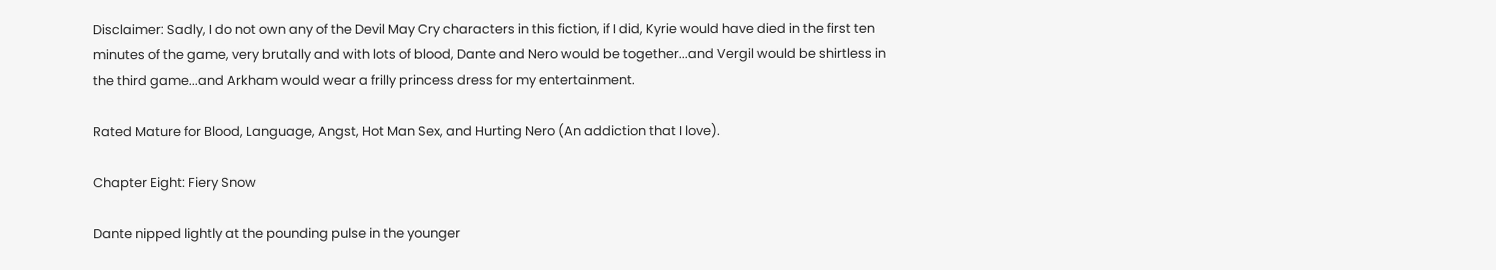Disclaimer: Sadly, I do not own any of the Devil May Cry characters in this fiction, if I did, Kyrie would have died in the first ten minutes of the game, very brutally and with lots of blood, Dante and Nero would be together...and Vergil would be shirtless in the third game...and Arkham would wear a frilly princess dress for my entertainment.

Rated Mature for Blood, Language, Angst, Hot Man Sex, and Hurting Nero (An addiction that I love).

Chapter Eight: Fiery Snow

Dante nipped lightly at the pounding pulse in the younger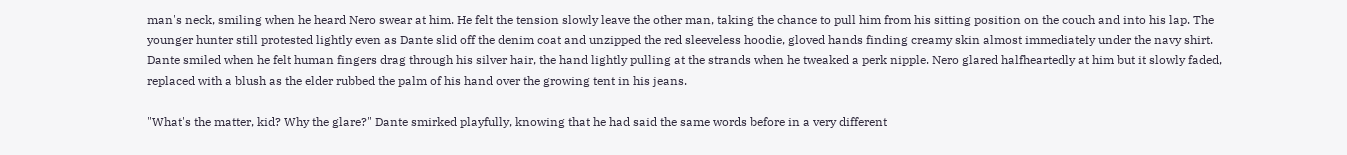man's neck, smiling when he heard Nero swear at him. He felt the tension slowly leave the other man, taking the chance to pull him from his sitting position on the couch and into his lap. The younger hunter still protested lightly even as Dante slid off the denim coat and unzipped the red sleeveless hoodie, gloved hands finding creamy skin almost immediately under the navy shirt. Dante smiled when he felt human fingers drag through his silver hair, the hand lightly pulling at the strands when he tweaked a perk nipple. Nero glared halfheartedly at him but it slowly faded, replaced with a blush as the elder rubbed the palm of his hand over the growing tent in his jeans.

"What's the matter, kid? Why the glare?" Dante smirked playfully, knowing that he had said the same words before in a very different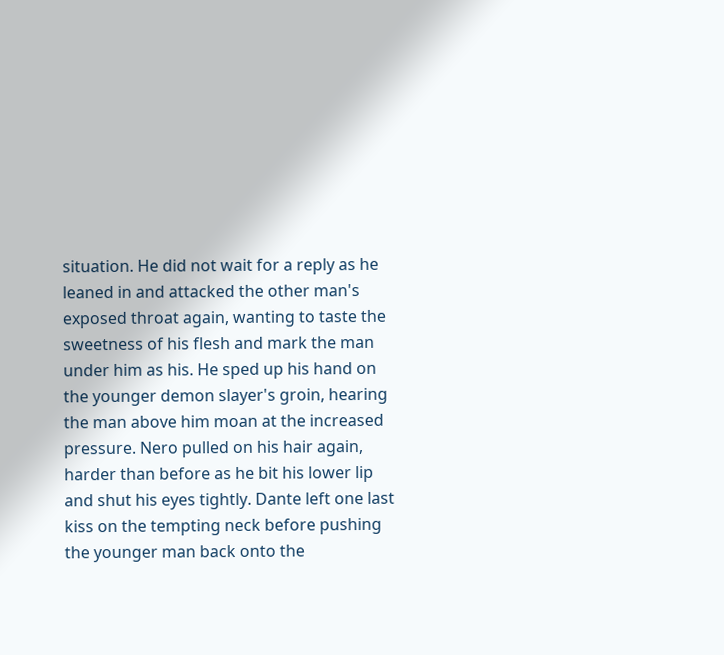situation. He did not wait for a reply as he leaned in and attacked the other man's exposed throat again, wanting to taste the sweetness of his flesh and mark the man under him as his. He sped up his hand on the younger demon slayer's groin, hearing the man above him moan at the increased pressure. Nero pulled on his hair again, harder than before as he bit his lower lip and shut his eyes tightly. Dante left one last kiss on the tempting neck before pushing the younger man back onto the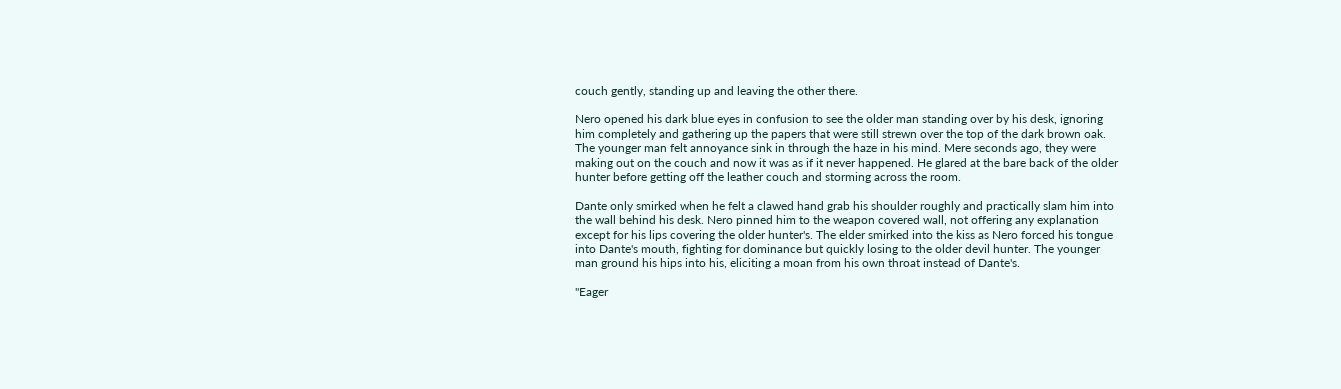couch gently, standing up and leaving the other there.

Nero opened his dark blue eyes in confusion to see the older man standing over by his desk, ignoring him completely and gathering up the papers that were still strewn over the top of the dark brown oak. The younger man felt annoyance sink in through the haze in his mind. Mere seconds ago, they were making out on the couch and now it was as if it never happened. He glared at the bare back of the older hunter before getting off the leather couch and storming across the room.

Dante only smirked when he felt a clawed hand grab his shoulder roughly and practically slam him into the wall behind his desk. Nero pinned him to the weapon covered wall, not offering any explanation except for his lips covering the older hunter's. The elder smirked into the kiss as Nero forced his tongue into Dante's mouth, fighting for dominance but quickly losing to the older devil hunter. The younger man ground his hips into his, eliciting a moan from his own throat instead of Dante's.

"Eager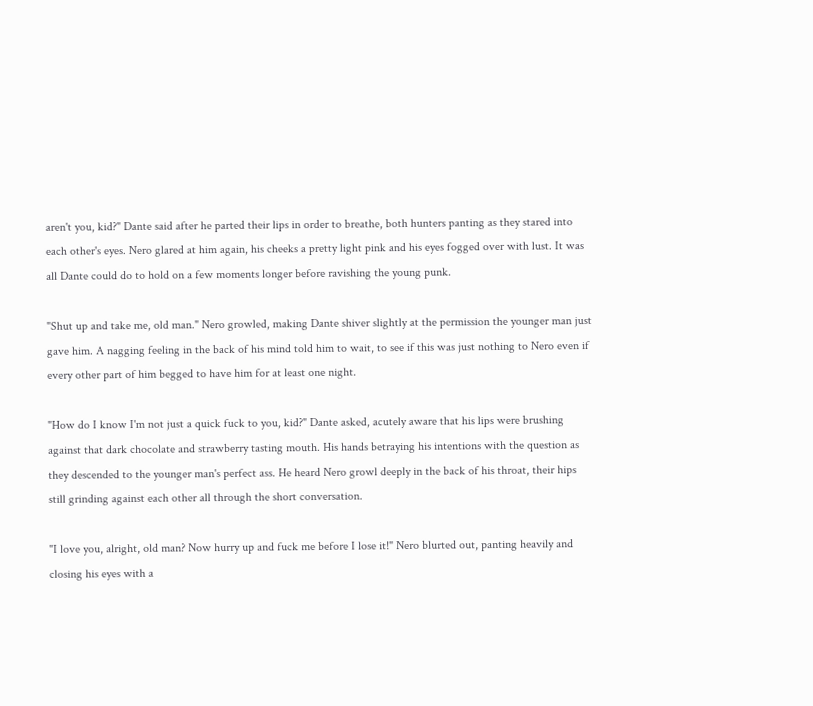aren't you, kid?" Dante said after he parted their lips in order to breathe, both hunters panting as they stared into each other's eyes. Nero glared at him again, his cheeks a pretty light pink and his eyes fogged over with lust. It was all Dante could do to hold on a few moments longer before ravishing the young punk.

"Shut up and take me, old man." Nero growled, making Dante shiver slightly at the permission the younger man just gave him. A nagging feeling in the back of his mind told him to wait, to see if this was just nothing to Nero even if every other part of him begged to have him for at least one night.

"How do I know I'm not just a quick fuck to you, kid?" Dante asked, acutely aware that his lips were brushing against that dark chocolate and strawberry tasting mouth. His hands betraying his intentions with the question as they descended to the younger man's perfect ass. He heard Nero growl deeply in the back of his throat, their hips still grinding against each other all through the short conversation.

"I love you, alright, old man? Now hurry up and fuck me before I lose it!" Nero blurted out, panting heavily and closing his eyes with a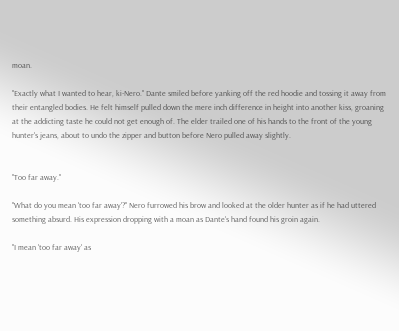moan.

"Exactly what I wanted to hear, ki-Nero." Dante smiled before yanking off the red hoodie and tossing it away from their entangled bodies. He felt himself pulled down the mere inch difference in height into another kiss, groaning at the addicting taste he could not get enough of. The elder trailed one of his hands to the front of the young hunter's jeans, about to undo the zipper and button before Nero pulled away slightly.


"Too far away."

"What do you mean 'too far away'?" Nero furrowed his brow and looked at the older hunter as if he had uttered something absurd. His expression dropping with a moan as Dante's hand found his groin again.

"I mean 'too far away' as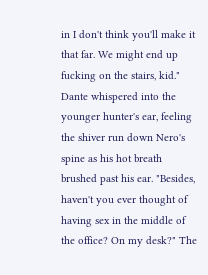in I don't think you'll make it that far. We might end up fucking on the stairs, kid." Dante whispered into the younger hunter's ear, feeling the shiver run down Nero's spine as his hot breath brushed past his ear. "Besides, haven't you ever thought of having sex in the middle of the office? On my desk?" The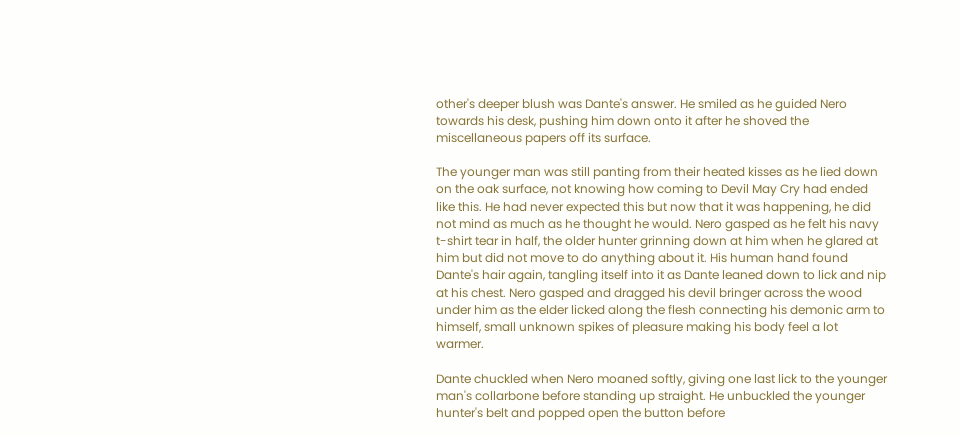other's deeper blush was Dante's answer. He smiled as he guided Nero towards his desk, pushing him down onto it after he shoved the miscellaneous papers off its surface.

The younger man was still panting from their heated kisses as he lied down on the oak surface, not knowing how coming to Devil May Cry had ended like this. He had never expected this but now that it was happening, he did not mind as much as he thought he would. Nero gasped as he felt his navy t-shirt tear in half, the older hunter grinning down at him when he glared at him but did not move to do anything about it. His human hand found Dante's hair again, tangling itself into it as Dante leaned down to lick and nip at his chest. Nero gasped and dragged his devil bringer across the wood under him as the elder licked along the flesh connecting his demonic arm to himself, small unknown spikes of pleasure making his body feel a lot warmer.

Dante chuckled when Nero moaned softly, giving one last lick to the younger man's collarbone before standing up straight. He unbuckled the younger hunter's belt and popped open the button before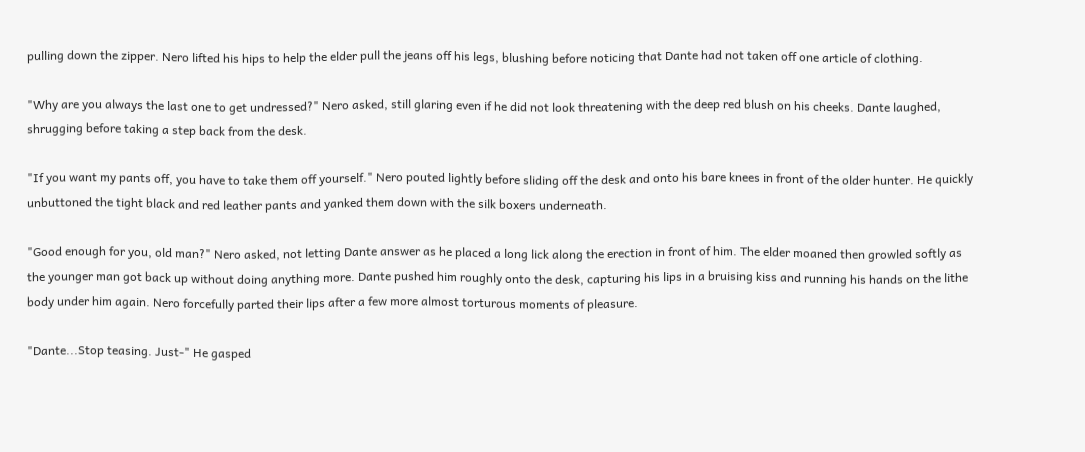pulling down the zipper. Nero lifted his hips to help the elder pull the jeans off his legs, blushing before noticing that Dante had not taken off one article of clothing.

"Why are you always the last one to get undressed?" Nero asked, still glaring even if he did not look threatening with the deep red blush on his cheeks. Dante laughed, shrugging before taking a step back from the desk.

"If you want my pants off, you have to take them off yourself." Nero pouted lightly before sliding off the desk and onto his bare knees in front of the older hunter. He quickly unbuttoned the tight black and red leather pants and yanked them down with the silk boxers underneath.

"Good enough for you, old man?" Nero asked, not letting Dante answer as he placed a long lick along the erection in front of him. The elder moaned then growled softly as the younger man got back up without doing anything more. Dante pushed him roughly onto the desk, capturing his lips in a bruising kiss and running his hands on the lithe body under him again. Nero forcefully parted their lips after a few more almost torturous moments of pleasure.

"Dante...Stop teasing. Just-" He gasped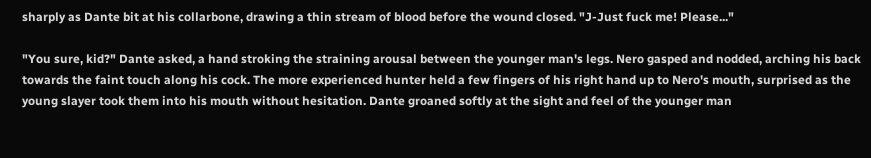sharply as Dante bit at his collarbone, drawing a thin stream of blood before the wound closed. "J-Just fuck me! Please..."

"You sure, kid?" Dante asked, a hand stroking the straining arousal between the younger man's legs. Nero gasped and nodded, arching his back towards the faint touch along his cock. The more experienced hunter held a few fingers of his right hand up to Nero's mouth, surprised as the young slayer took them into his mouth without hesitation. Dante groaned softly at the sight and feel of the younger man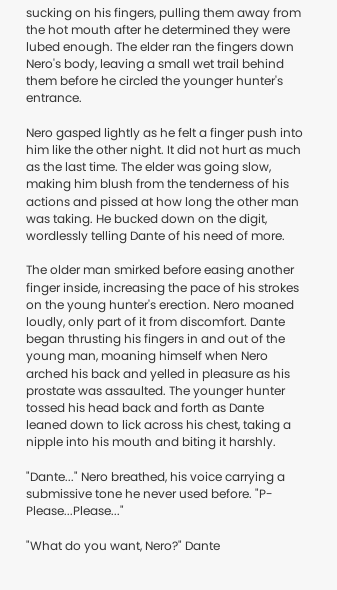sucking on his fingers, pulling them away from the hot mouth after he determined they were lubed enough. The elder ran the fingers down Nero's body, leaving a small wet trail behind them before he circled the younger hunter's entrance.

Nero gasped lightly as he felt a finger push into him like the other night. It did not hurt as much as the last time. The elder was going slow, making him blush from the tenderness of his actions and pissed at how long the other man was taking. He bucked down on the digit, wordlessly telling Dante of his need of more.

The older man smirked before easing another finger inside, increasing the pace of his strokes on the young hunter's erection. Nero moaned loudly, only part of it from discomfort. Dante began thrusting his fingers in and out of the young man, moaning himself when Nero arched his back and yelled in pleasure as his prostate was assaulted. The younger hunter tossed his head back and forth as Dante leaned down to lick across his chest, taking a nipple into his mouth and biting it harshly.

"Dante..." Nero breathed, his voice carrying a submissive tone he never used before. "P-Please...Please..."

"What do you want, Nero?" Dante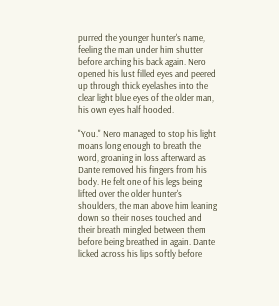purred the younger hunter's name, feeling the man under him shutter before arching his back again. Nero opened his lust filled eyes and peered up through thick eyelashes into the clear light blue eyes of the older man, his own eyes half hooded.

"You." Nero managed to stop his light moans long enough to breath the word, groaning in loss afterward as Dante removed his fingers from his body. He felt one of his legs being lifted over the older hunter's shoulders, the man above him leaning down so their noses touched and their breath mingled between them before being breathed in again. Dante licked across his lips softly before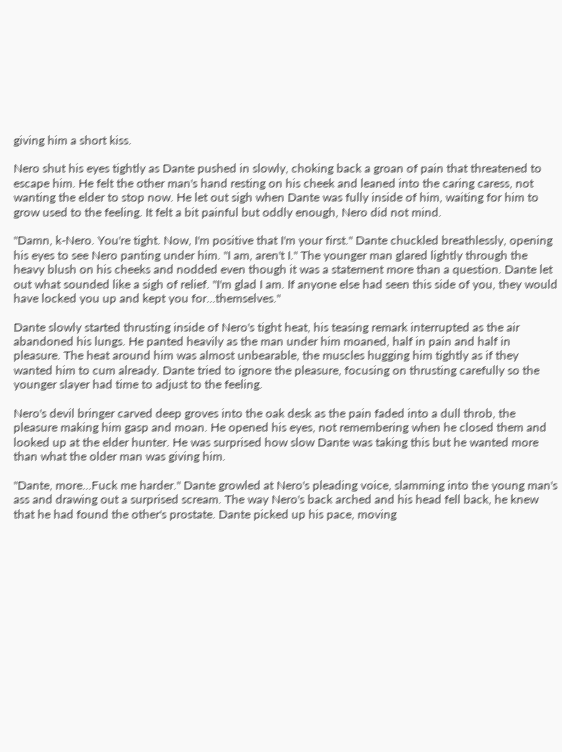giving him a short kiss.

Nero shut his eyes tightly as Dante pushed in slowly, choking back a groan of pain that threatened to escape him. He felt the other man's hand resting on his cheek and leaned into the caring caress, not wanting the elder to stop now. He let out sigh when Dante was fully inside of him, waiting for him to grow used to the feeling. It felt a bit painful but oddly enough, Nero did not mind.

"Damn, k-Nero. You're tight. Now, I'm positive that I'm your first." Dante chuckled breathlessly, opening his eyes to see Nero panting under him. "I am, aren't I." The younger man glared lightly through the heavy blush on his cheeks and nodded even though it was a statement more than a question. Dante let out what sounded like a sigh of relief. "I'm glad I am. If anyone else had seen this side of you, they would have locked you up and kept you for...themselves."

Dante slowly started thrusting inside of Nero's tight heat, his teasing remark interrupted as the air abandoned his lungs. He panted heavily as the man under him moaned, half in pain and half in pleasure. The heat around him was almost unbearable, the muscles hugging him tightly as if they wanted him to cum already. Dante tried to ignore the pleasure, focusing on thrusting carefully so the younger slayer had time to adjust to the feeling.

Nero's devil bringer carved deep groves into the oak desk as the pain faded into a dull throb, the pleasure making him gasp and moan. He opened his eyes, not remembering when he closed them and looked up at the elder hunter. He was surprised how slow Dante was taking this but he wanted more than what the older man was giving him.

"Dante, more...Fuck me harder." Dante growled at Nero's pleading voice, slamming into the young man's ass and drawing out a surprised scream. The way Nero's back arched and his head fell back, he knew that he had found the other's prostate. Dante picked up his pace, moving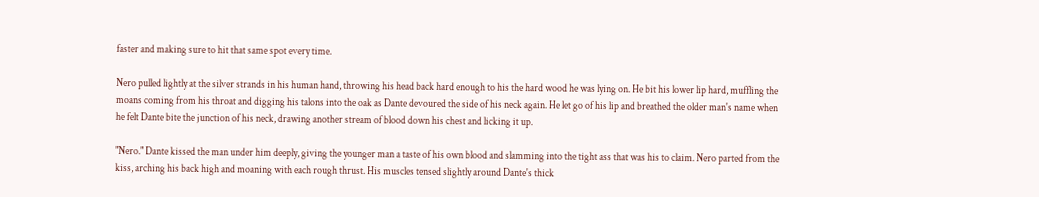faster and making sure to hit that same spot every time.

Nero pulled lightly at the silver strands in his human hand, throwing his head back hard enough to his the hard wood he was lying on. He bit his lower lip hard, muffling the moans coming from his throat and digging his talons into the oak as Dante devoured the side of his neck again. He let go of his lip and breathed the older man's name when he felt Dante bite the junction of his neck, drawing another stream of blood down his chest and licking it up.

"Nero." Dante kissed the man under him deeply, giving the younger man a taste of his own blood and slamming into the tight ass that was his to claim. Nero parted from the kiss, arching his back high and moaning with each rough thrust. His muscles tensed slightly around Dante's thick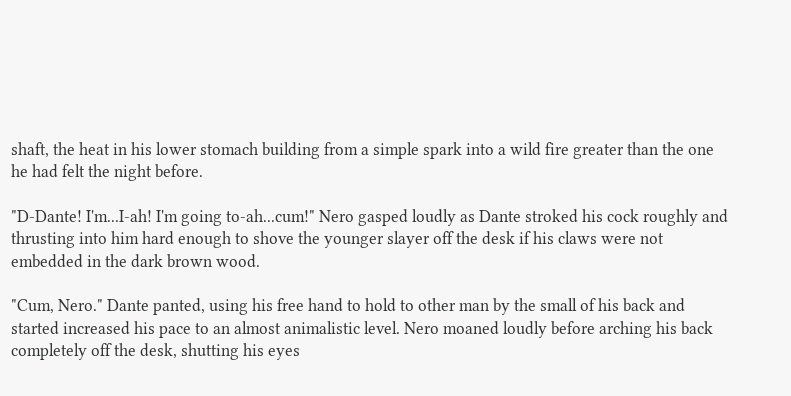shaft, the heat in his lower stomach building from a simple spark into a wild fire greater than the one he had felt the night before.

"D-Dante! I'm...I-ah! I'm going to-ah...cum!" Nero gasped loudly as Dante stroked his cock roughly and thrusting into him hard enough to shove the younger slayer off the desk if his claws were not embedded in the dark brown wood.

"Cum, Nero." Dante panted, using his free hand to hold to other man by the small of his back and started increased his pace to an almost animalistic level. Nero moaned loudly before arching his back completely off the desk, shutting his eyes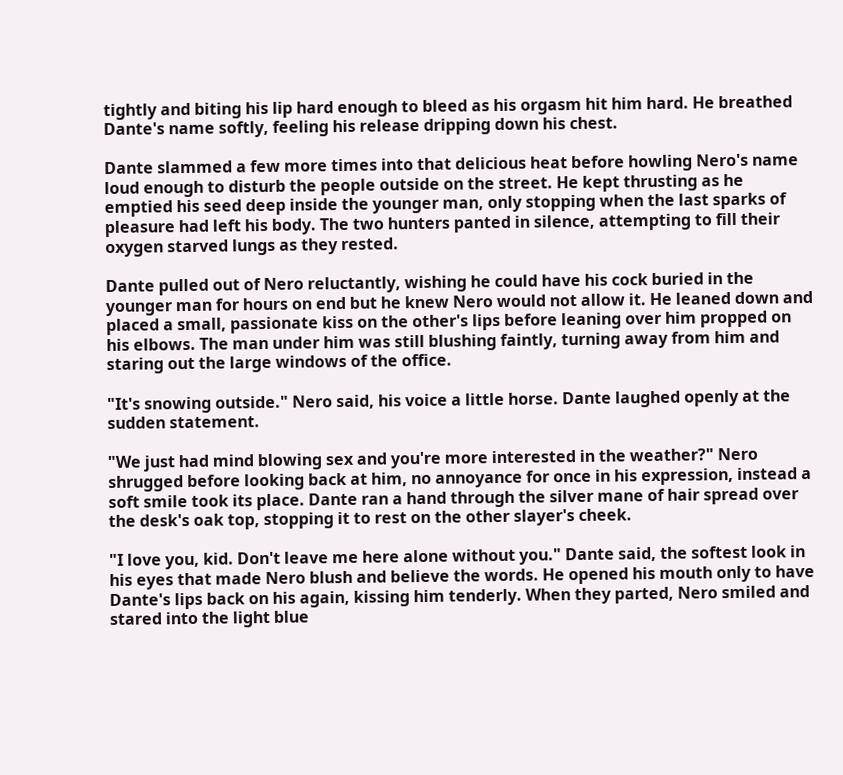tightly and biting his lip hard enough to bleed as his orgasm hit him hard. He breathed Dante's name softly, feeling his release dripping down his chest.

Dante slammed a few more times into that delicious heat before howling Nero's name loud enough to disturb the people outside on the street. He kept thrusting as he emptied his seed deep inside the younger man, only stopping when the last sparks of pleasure had left his body. The two hunters panted in silence, attempting to fill their oxygen starved lungs as they rested.

Dante pulled out of Nero reluctantly, wishing he could have his cock buried in the younger man for hours on end but he knew Nero would not allow it. He leaned down and placed a small, passionate kiss on the other's lips before leaning over him propped on his elbows. The man under him was still blushing faintly, turning away from him and staring out the large windows of the office.

"It's snowing outside." Nero said, his voice a little horse. Dante laughed openly at the sudden statement.

"We just had mind blowing sex and you're more interested in the weather?" Nero shrugged before looking back at him, no annoyance for once in his expression, instead a soft smile took its place. Dante ran a hand through the silver mane of hair spread over the desk's oak top, stopping it to rest on the other slayer's cheek.

"I love you, kid. Don't leave me here alone without you." Dante said, the softest look in his eyes that made Nero blush and believe the words. He opened his mouth only to have Dante's lips back on his again, kissing him tenderly. When they parted, Nero smiled and stared into the light blue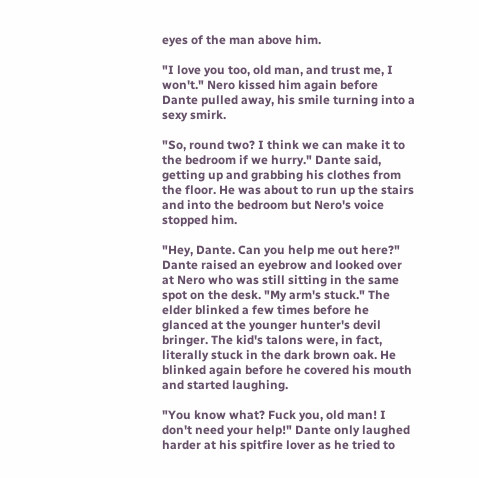eyes of the man above him.

"I love you too, old man, and trust me, I won't." Nero kissed him again before Dante pulled away, his smile turning into a sexy smirk.

"So, round two? I think we can make it to the bedroom if we hurry." Dante said, getting up and grabbing his clothes from the floor. He was about to run up the stairs and into the bedroom but Nero's voice stopped him.

"Hey, Dante. Can you help me out here?" Dante raised an eyebrow and looked over at Nero who was still sitting in the same spot on the desk. "My arm's stuck." The elder blinked a few times before he glanced at the younger hunter's devil bringer. The kid's talons were, in fact, literally stuck in the dark brown oak. He blinked again before he covered his mouth and started laughing.

"You know what? Fuck you, old man! I don't need your help!" Dante only laughed harder at his spitfire lover as he tried to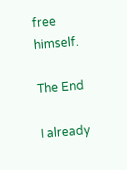free himself.

The End

I already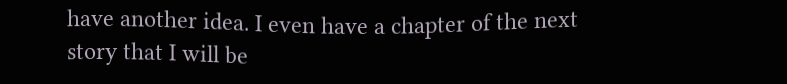have another idea. I even have a chapter of the next story that I will be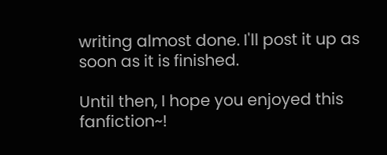writing almost done. I'll post it up as soon as it is finished.

Until then, I hope you enjoyed this fanfiction~!